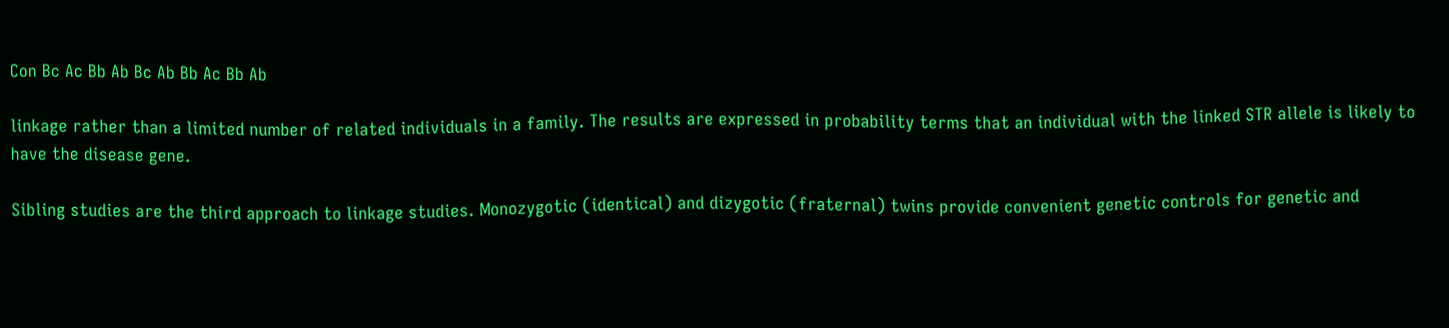Con Bc Ac Bb Ab Bc Ab Bb Ac Bb Ab

linkage rather than a limited number of related individuals in a family. The results are expressed in probability terms that an individual with the linked STR allele is likely to have the disease gene.

Sibling studies are the third approach to linkage studies. Monozygotic (identical) and dizygotic (fraternal) twins provide convenient genetic controls for genetic and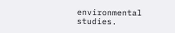environmental studies.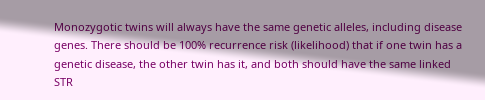Monozygotic twins will always have the same genetic alleles, including disease genes. There should be 100% recurrence risk (likelihood) that if one twin has a genetic disease, the other twin has it, and both should have the same linked STR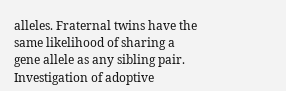alleles. Fraternal twins have the same likelihood of sharing a gene allele as any sibling pair. Investigation of adoptive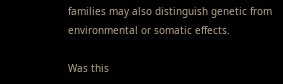families may also distinguish genetic from environmental or somatic effects.

Was this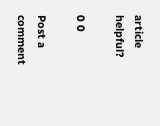article helpful?

0 0

Post a comment